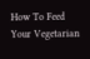How To Feed Your Vegetarian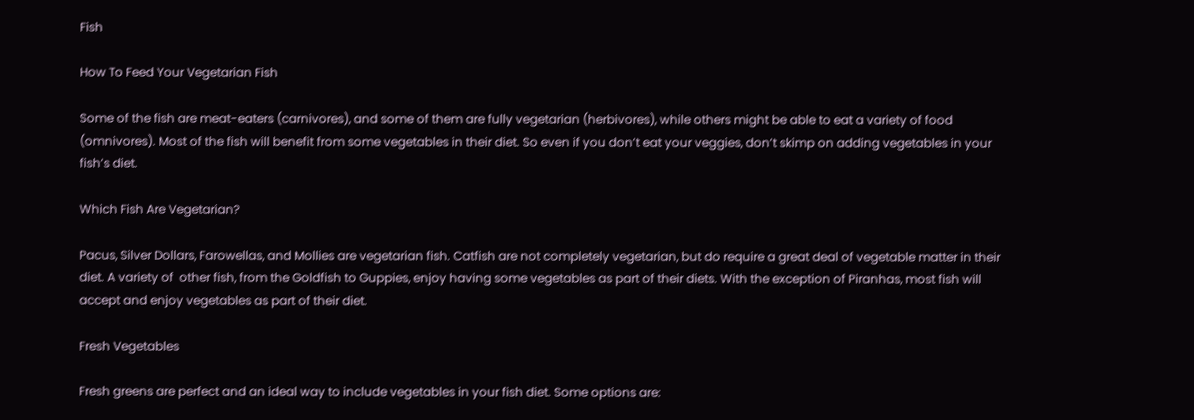Fish

How To Feed Your Vegetarian Fish

Some of the fish are meat-eaters (carnivores), and some of them are fully vegetarian (herbivores), while others might be able to eat a variety of food (omnivores). Most of the fish will benefit from some vegetables in their diet. So even if you don’t eat your veggies, don’t skimp on adding vegetables in your fish’s diet.

Which Fish Are Vegetarian?

Pacus, Silver Dollars, Farowellas, and Mollies are vegetarian fish. Catfish are not completely vegetarian, but do require a great deal of vegetable matter in their diet. A variety of  other fish, from the Goldfish to Guppies, enjoy having some vegetables as part of their diets. With the exception of Piranhas, most fish will accept and enjoy vegetables as part of their diet.

Fresh Vegetables

Fresh greens are perfect and an ideal way to include vegetables in your fish diet. Some options are: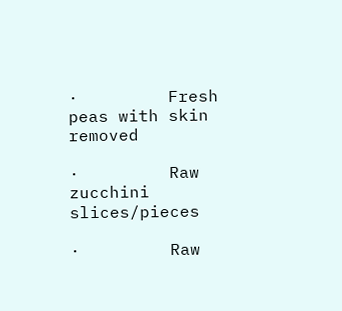·         Fresh peas with skin removed

·         Raw zucchini slices/pieces

·         Raw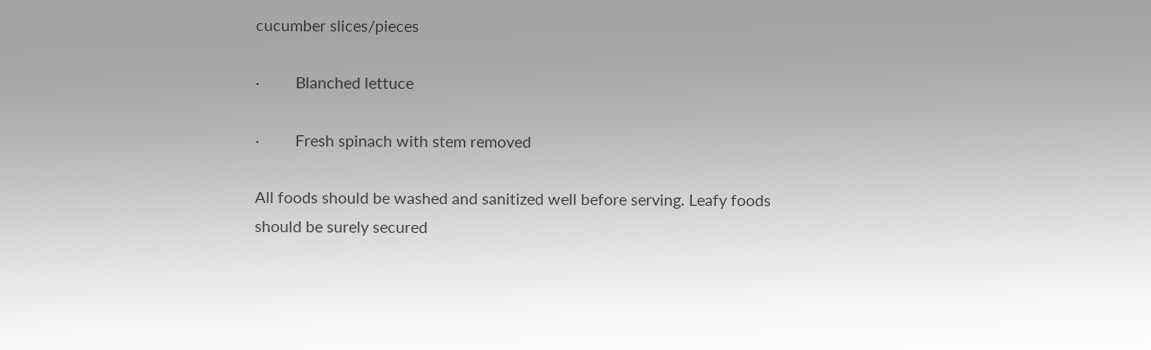cucumber slices/pieces

·         Blanched lettuce

·         Fresh spinach with stem removed

All foods should be washed and sanitized well before serving. Leafy foods should be surely secured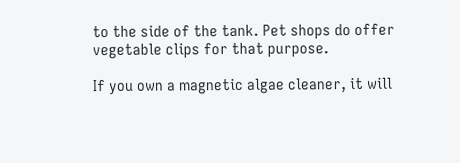to the side of the tank. Pet shops do offer vegetable clips for that purpose.

If you own a magnetic algae cleaner, it will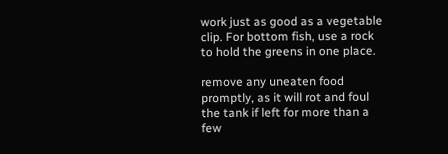work just as good as a vegetable clip. For bottom fish, use a rock to hold the greens in one place.

remove any uneaten food promptly, as it will rot and foul the tank if left for more than a few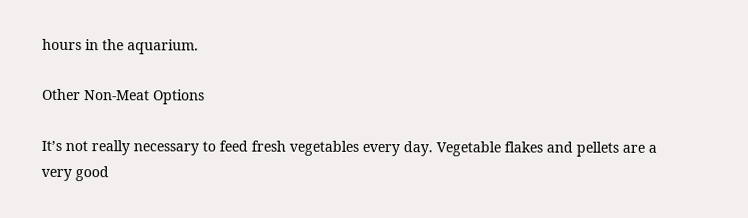hours in the aquarium.

Other Non-Meat Options

It’s not really necessary to feed fresh vegetables every day. Vegetable flakes and pellets are a very good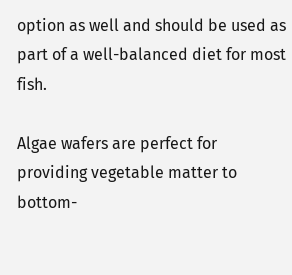option as well and should be used as part of a well-balanced diet for most fish.

Algae wafers are perfect for providing vegetable matter to bottom-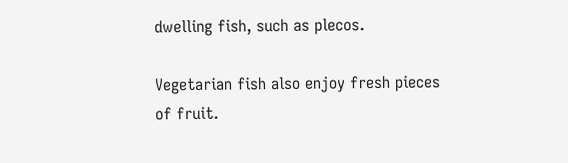dwelling fish, such as plecos.

Vegetarian fish also enjoy fresh pieces of fruit.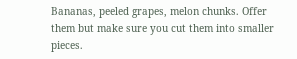Bananas, peeled grapes, melon chunks. Offer them but make sure you cut them into smaller pieces.